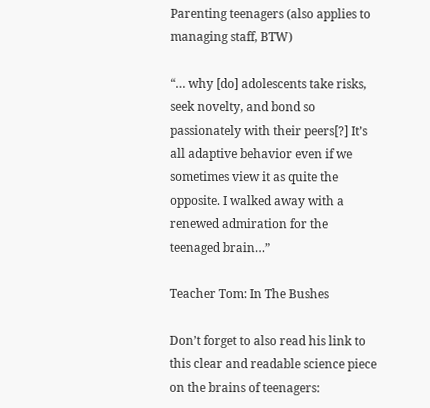Parenting teenagers (also applies to managing staff, BTW)

“… why [do] adolescents take risks, seek novelty, and bond so passionately with their peers[?] It’s all adaptive behavior even if we sometimes view it as quite the opposite. I walked away with a renewed admiration for the teenaged brain…”

Teacher Tom: In The Bushes

Don’t forget to also read his link to this clear and readable science piece on the brains of teenagers: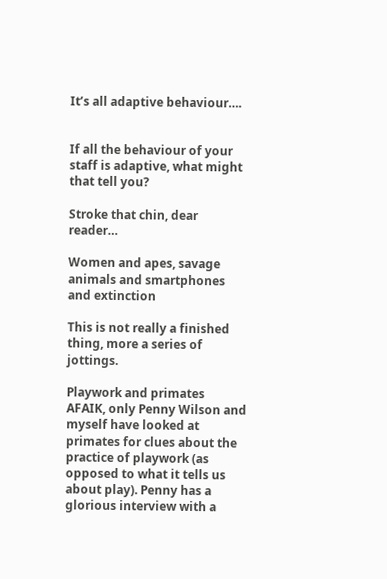It’s all adaptive behaviour….


If all the behaviour of your staff is adaptive, what might that tell you?

Stroke that chin, dear reader…

Women and apes, savage animals and smartphones and extinction

This is not really a finished thing, more a series of jottings.

Playwork and primates
AFAIK, only Penny Wilson and myself have looked at primates for clues about the practice of playwork (as opposed to what it tells us about play). Penny has a glorious interview with a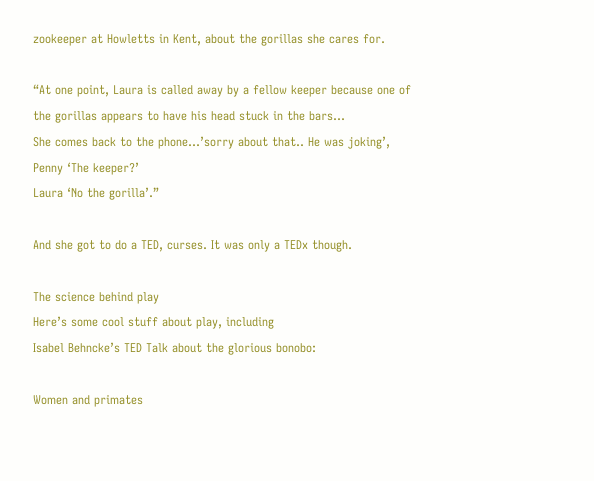zookeeper at Howletts in Kent, about the gorillas she cares for.

“At one point, Laura is called away by a fellow keeper because one of the gorillas appears to have his head stuck in the bars…
She comes back to the phone…’sorry about that.. He was joking’,
Penny ‘The keeper?’
Laura ‘No the gorilla’.”

And she got to do a TED, curses. It was only a TEDx though.

The science behind play
Here’s some cool stuff about play, including
Isabel Behncke’s TED Talk about the glorious bonobo:

Women and primates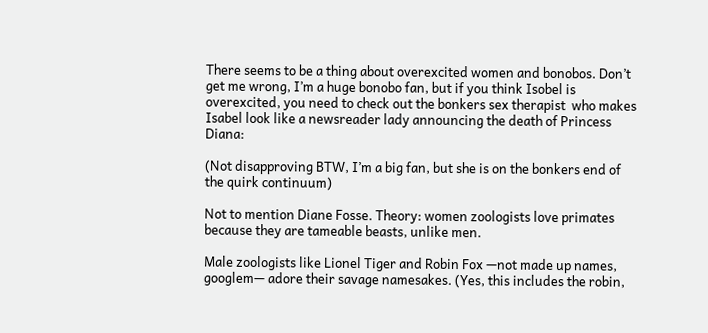There seems to be a thing about overexcited women and bonobos. Don’t get me wrong, I’m a huge bonobo fan, but if you think Isobel is overexcited, you need to check out the bonkers sex therapist  who makes Isabel look like a newsreader lady announcing the death of Princess Diana:

(Not disapproving BTW, I’m a big fan, but she is on the bonkers end of the quirk continuum)

Not to mention Diane Fosse. Theory: women zoologists love primates because they are tameable beasts, unlike men.

Male zoologists like Lionel Tiger and Robin Fox —not made up names, googlem— adore their savage namesakes. (Yes, this includes the robin,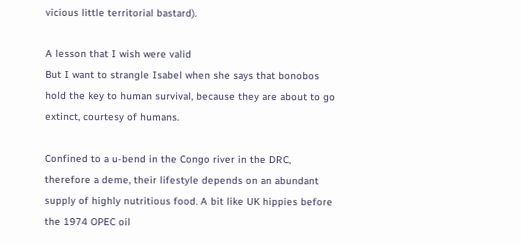vicious little territorial bastard).

A lesson that I wish were valid
But I want to strangle Isabel when she says that bonobos hold the key to human survival, because they are about to go extinct, courtesy of humans.

Confined to a u-bend in the Congo river in the DRC, therefore a deme, their lifestyle depends on an abundant supply of highly nutritious food. A bit like UK hippies before the 1974 OPEC oil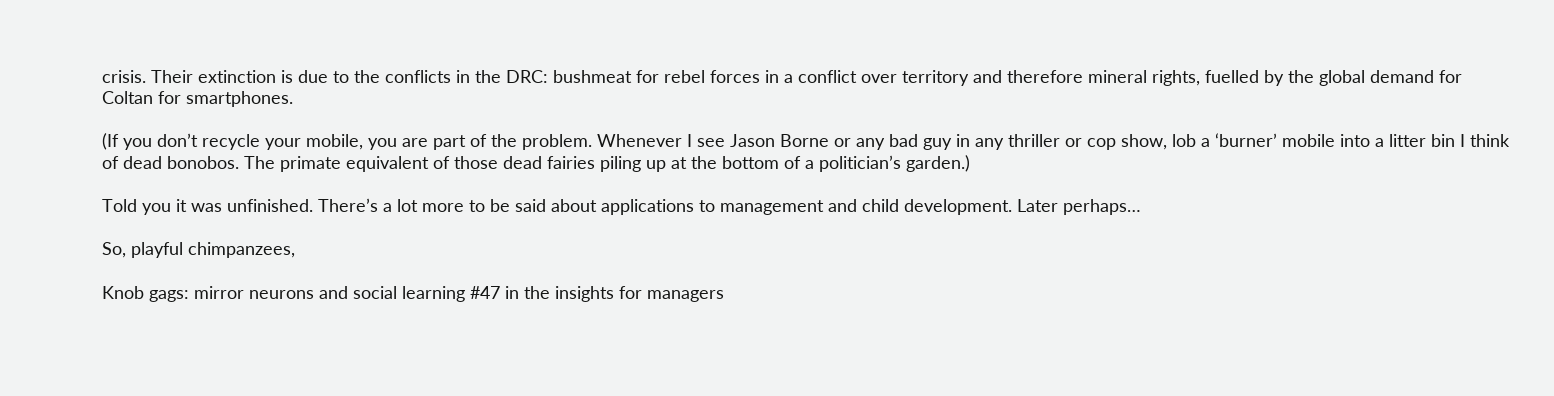crisis. Their extinction is due to the conflicts in the DRC: bushmeat for rebel forces in a conflict over territory and therefore mineral rights, fuelled by the global demand for Coltan for smartphones.

(If you don’t recycle your mobile, you are part of the problem. Whenever I see Jason Borne or any bad guy in any thriller or cop show, lob a ‘burner’ mobile into a litter bin I think of dead bonobos. The primate equivalent of those dead fairies piling up at the bottom of a politician’s garden.)

Told you it was unfinished. There’s a lot more to be said about applications to management and child development. Later perhaps…

So, playful chimpanzees,

Knob gags: mirror neurons and social learning #47 in the insights for managers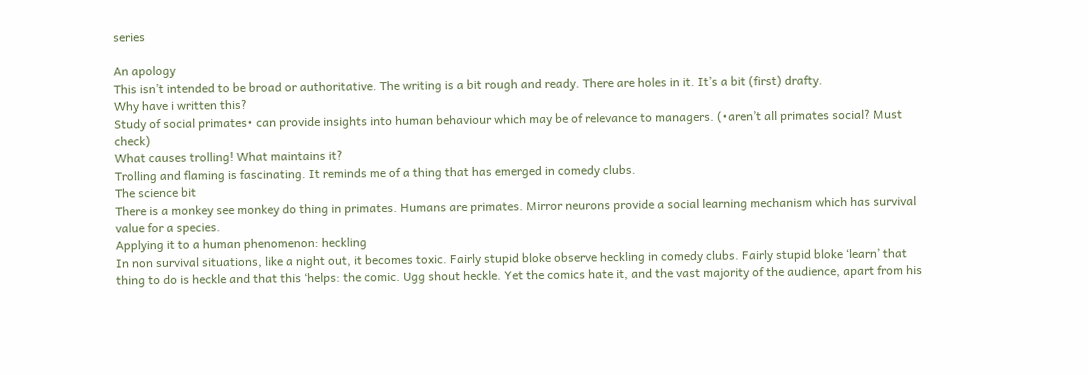series

An apology
This isn’t intended to be broad or authoritative. The writing is a bit rough and ready. There are holes in it. It’s a bit (first) drafty.
Why have i written this?
Study of social primates• can provide insights into human behaviour which may be of relevance to managers. (•aren’t all primates social? Must check)
What causes trolling! What maintains it?
Trolling and flaming is fascinating. It reminds me of a thing that has emerged in comedy clubs.
The science bit
There is a monkey see monkey do thing in primates. Humans are primates. Mirror neurons provide a social learning mechanism which has survival value for a species.
Applying it to a human phenomenon: heckling
In non survival situations, like a night out, it becomes toxic. Fairly stupid bloke observe heckling in comedy clubs. Fairly stupid bloke ‘learn’ that thing to do is heckle and that this ‘helps: the comic. Ugg shout heckle. Yet the comics hate it, and the vast majority of the audience, apart from his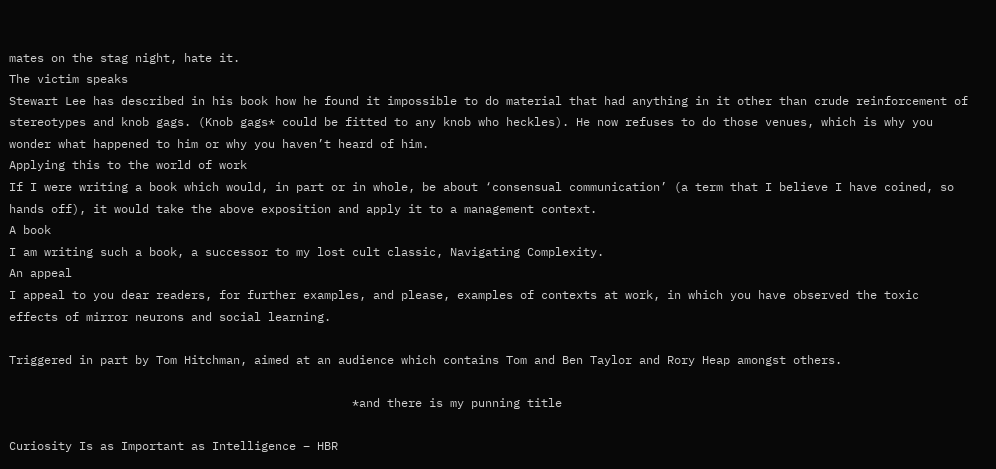mates on the stag night, hate it.
The victim speaks
Stewart Lee has described in his book how he found it impossible to do material that had anything in it other than crude reinforcement of stereotypes and knob gags. (Knob gags* could be fitted to any knob who heckles). He now refuses to do those venues, which is why you wonder what happened to him or why you haven’t heard of him.
Applying this to the world of work
If I were writing a book which would, in part or in whole, be about ‘consensual communication’ (a term that I believe I have coined, so hands off), it would take the above exposition and apply it to a management context.
A book
I am writing such a book, a successor to my lost cult classic, Navigating Complexity.
An appeal
I appeal to you dear readers, for further examples, and please, examples of contexts at work, in which you have observed the toxic effects of mirror neurons and social learning.

Triggered in part by Tom Hitchman, aimed at an audience which contains Tom and Ben Taylor and Rory Heap amongst others.

                                                 *and there is my punning title

Curiosity Is as Important as Intelligence – HBR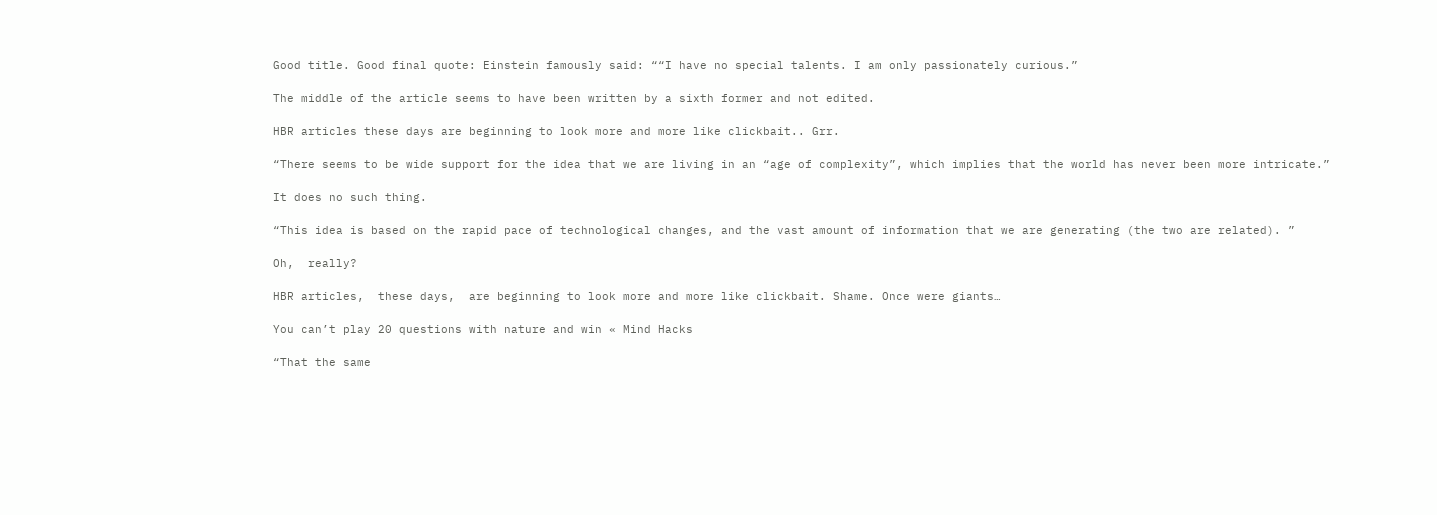Good title. Good final quote: Einstein famously said: ““I have no special talents. I am only passionately curious.”

The middle of the article seems to have been written by a sixth former and not edited.

HBR articles these days are beginning to look more and more like clickbait.. Grr.

“There seems to be wide support for the idea that we are living in an “age of complexity”, which implies that the world has never been more intricate.”

It does no such thing.

“This idea is based on the rapid pace of technological changes, and the vast amount of information that we are generating (the two are related). ”

Oh,  really?

HBR articles,  these days,  are beginning to look more and more like clickbait. Shame. Once were giants…

You can’t play 20 questions with nature and win « Mind Hacks

“That the same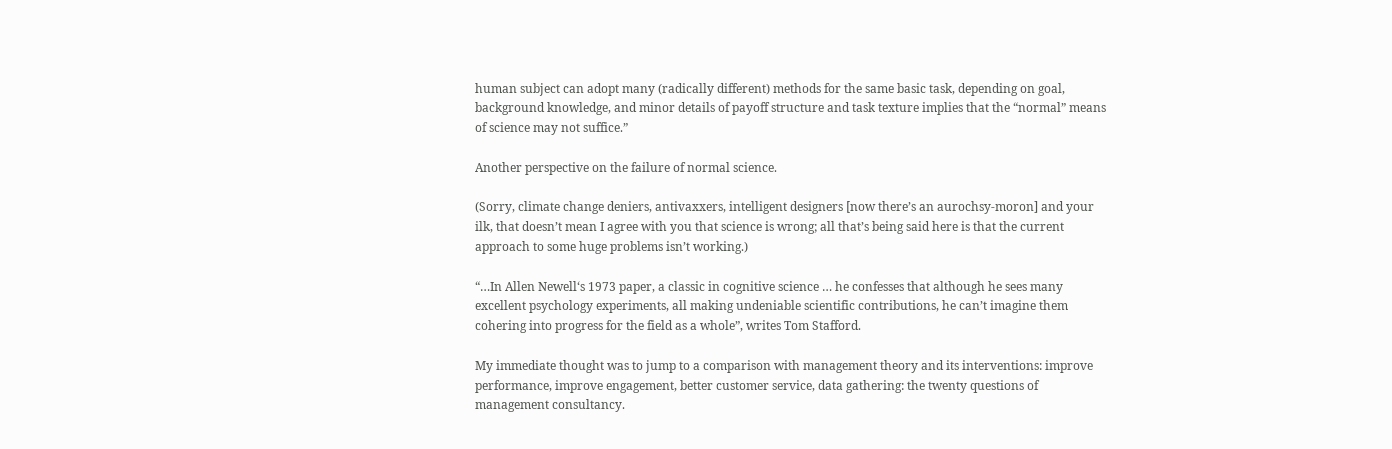human subject can adopt many (radically different) methods for the same basic task, depending on goal, background knowledge, and minor details of payoff structure and task texture implies that the “normal” means of science may not suffice.”

Another perspective on the failure of normal science.

(Sorry, climate change deniers, antivaxxers, intelligent designers [now there’s an aurochsy-moron] and your ilk, that doesn’t mean I agree with you that science is wrong; all that’s being said here is that the current approach to some huge problems isn’t working.)

“…In Allen Newell‘s 1973 paper, a classic in cognitive science … he confesses that although he sees many excellent psychology experiments, all making undeniable scientific contributions, he can’t imagine them cohering into progress for the field as a whole”, writes Tom Stafford.

My immediate thought was to jump to a comparison with management theory and its interventions: improve performance, improve engagement, better customer service, data gathering: the twenty questions of management consultancy.